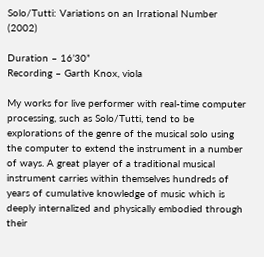Solo/Tutti: Variations on an Irrational Number (2002)

Duration – 16’30”
Recording – Garth Knox, viola

My works for live performer with real-time computer processing, such as Solo/Tutti, tend to be explorations of the genre of the musical solo using the computer to extend the instrument in a number of ways. A great player of a traditional musical instrument carries within themselves hundreds of years of cumulative knowledge of music which is deeply internalized and physically embodied through their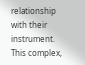relationship with their instrument. This complex,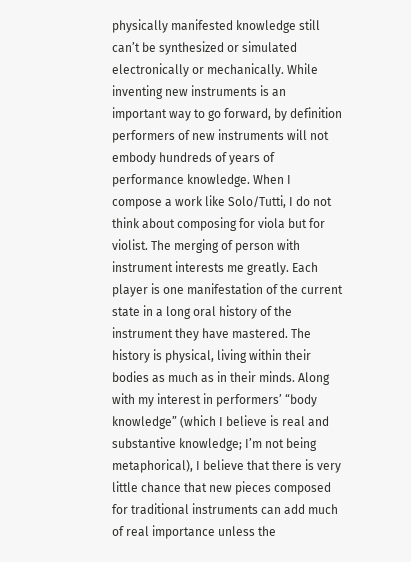physically manifested knowledge still can’t be synthesized or simulated electronically or mechanically. While inventing new instruments is an important way to go forward, by definition performers of new instruments will not embody hundreds of years of performance knowledge. When I compose a work like Solo/Tutti, I do not think about composing for viola but for violist. The merging of person with instrument interests me greatly. Each player is one manifestation of the current state in a long oral history of the instrument they have mastered. The history is physical, living within their bodies as much as in their minds. Along with my interest in performers’ “body knowledge” (which I believe is real and substantive knowledge; I’m not being metaphorical), I believe that there is very little chance that new pieces composed for traditional instruments can add much of real importance unless the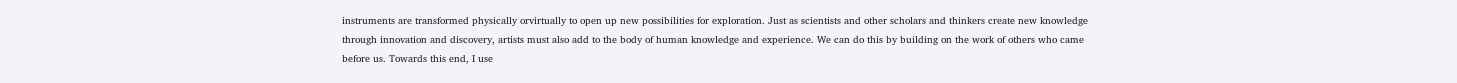instruments are transformed physically orvirtually to open up new possibilities for exploration. Just as scientists and other scholars and thinkers create new knowledge through innovation and discovery, artists must also add to the body of human knowledge and experience. We can do this by building on the work of others who came before us. Towards this end, I use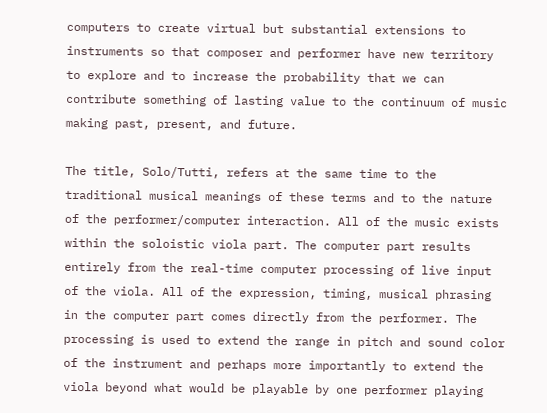computers to create virtual but substantial extensions to instruments so that composer and performer have new territory to explore and to increase the probability that we can contribute something of lasting value to the continuum of music making past, present, and future.

The title, Solo/Tutti, refers at the same time to the traditional musical meanings of these terms and to the nature of the performer/computer interaction. All of the music exists within the soloistic viola part. The computer part results entirely from the real-time computer processing of live input of the viola. All of the expression, timing, musical phrasing in the computer part comes directly from the performer. The processing is used to extend the range in pitch and sound color of the instrument and perhaps more importantly to extend the viola beyond what would be playable by one performer playing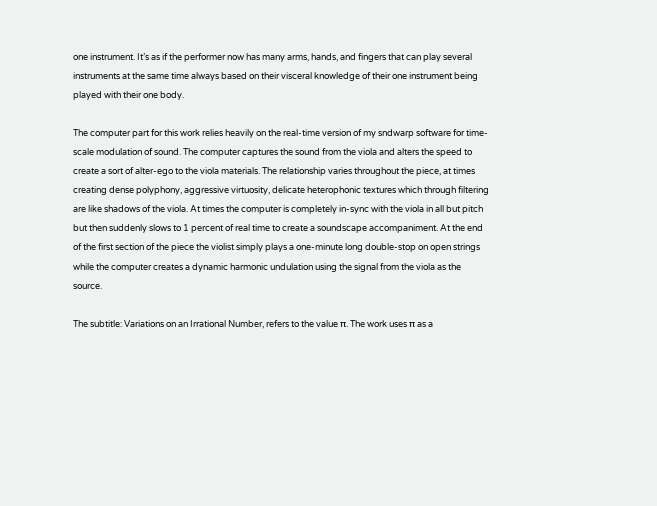one instrument. It’s as if the performer now has many arms, hands, and fingers that can play several instruments at the same time always based on their visceral knowledge of their one instrument being played with their one body.

The computer part for this work relies heavily on the real-time version of my sndwarp software for time-scale modulation of sound. The computer captures the sound from the viola and alters the speed to create a sort of alter-ego to the viola materials. The relationship varies throughout the piece, at times creating dense polyphony, aggressive virtuosity, delicate heterophonic textures which through filtering are like shadows of the viola. At times the computer is completely in-sync with the viola in all but pitch but then suddenly slows to 1 percent of real time to create a soundscape accompaniment. At the end of the first section of the piece the violist simply plays a one-minute long double-stop on open strings while the computer creates a dynamic harmonic undulation using the signal from the viola as the source.

The subtitle: Variations on an Irrational Number, refers to the value π. The work uses π as a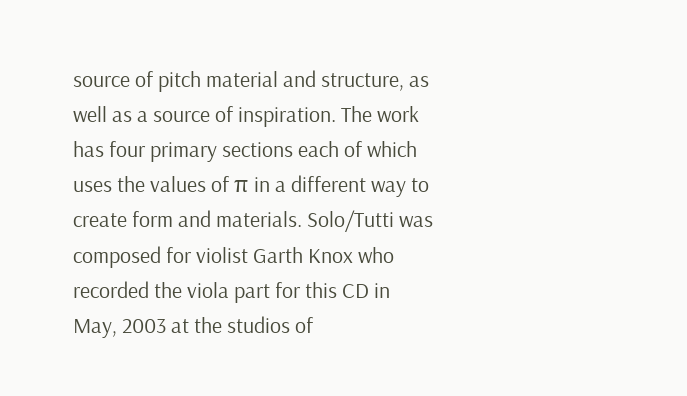source of pitch material and structure, as well as a source of inspiration. The work has four primary sections each of which uses the values of π in a different way to create form and materials. Solo/Tutti was composed for violist Garth Knox who recorded the viola part for this CD in May, 2003 at the studios of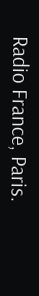Radio France, Paris.